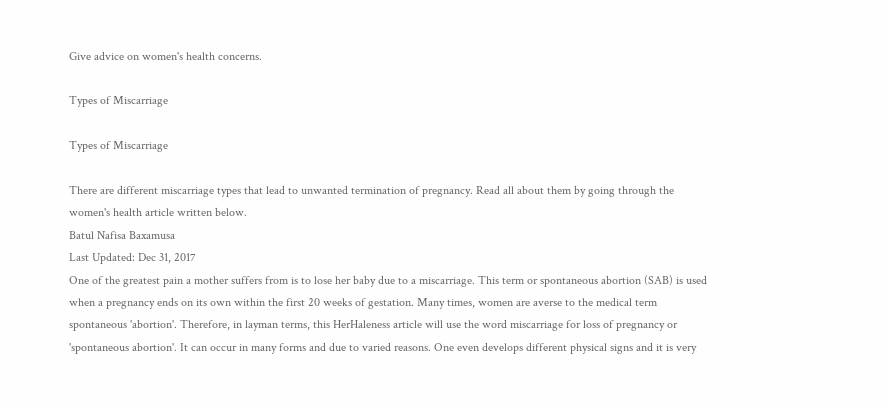Give advice on women's health concerns.

Types of Miscarriage

Types of Miscarriage

There are different miscarriage types that lead to unwanted termination of pregnancy. Read all about them by going through the women's health article written below.
Batul Nafisa Baxamusa
Last Updated: Dec 31, 2017
One of the greatest pain a mother suffers from is to lose her baby due to a miscarriage. This term or spontaneous abortion (SAB) is used when a pregnancy ends on its own within the first 20 weeks of gestation. Many times, women are averse to the medical term spontaneous 'abortion'. Therefore, in layman terms, this HerHaleness article will use the word miscarriage for loss of pregnancy or 'spontaneous abortion'. It can occur in many forms and due to varied reasons. One even develops different physical signs and it is very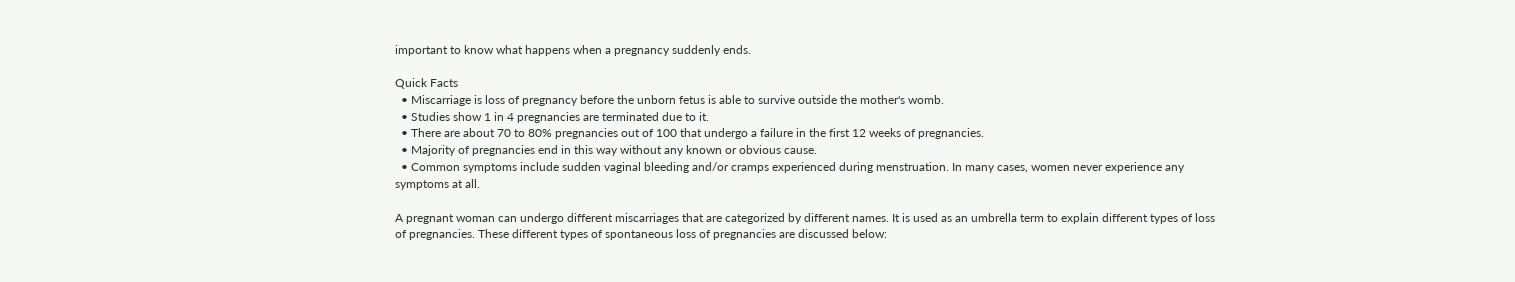important to know what happens when a pregnancy suddenly ends.

Quick Facts
  • Miscarriage is loss of pregnancy before the unborn fetus is able to survive outside the mother's womb.
  • Studies show 1 in 4 pregnancies are terminated due to it.
  • There are about 70 to 80% pregnancies out of 100 that undergo a failure in the first 12 weeks of pregnancies.
  • Majority of pregnancies end in this way without any known or obvious cause.
  • Common symptoms include sudden vaginal bleeding and/or cramps experienced during menstruation. In many cases, women never experience any symptoms at all.

A pregnant woman can undergo different miscarriages that are categorized by different names. It is used as an umbrella term to explain different types of loss of pregnancies. These different types of spontaneous loss of pregnancies are discussed below: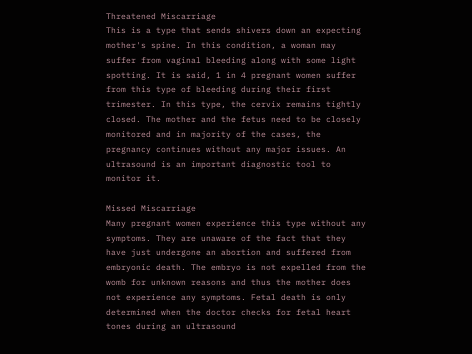Threatened Miscarriage
This is a type that sends shivers down an expecting mother's spine. In this condition, a woman may suffer from vaginal bleeding along with some light spotting. It is said, 1 in 4 pregnant women suffer from this type of bleeding during their first trimester. In this type, the cervix remains tightly closed. The mother and the fetus need to be closely monitored and in majority of the cases, the pregnancy continues without any major issues. An ultrasound is an important diagnostic tool to monitor it.

Missed Miscarriage
Many pregnant women experience this type without any symptoms. They are unaware of the fact that they have just undergone an abortion and suffered from embryonic death. The embryo is not expelled from the womb for unknown reasons and thus the mother does not experience any symptoms. Fetal death is only determined when the doctor checks for fetal heart tones during an ultrasound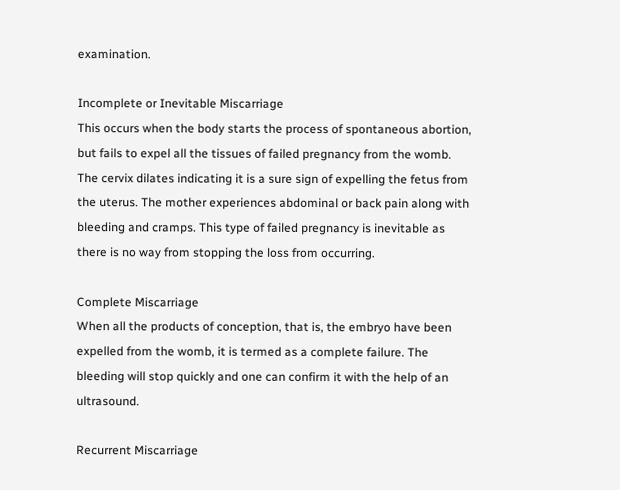examination.

Incomplete or Inevitable Miscarriage
This occurs when the body starts the process of spontaneous abortion, but fails to expel all the tissues of failed pregnancy from the womb. The cervix dilates indicating it is a sure sign of expelling the fetus from the uterus. The mother experiences abdominal or back pain along with bleeding and cramps. This type of failed pregnancy is inevitable as there is no way from stopping the loss from occurring.

Complete Miscarriage
When all the products of conception, that is, the embryo have been expelled from the womb, it is termed as a complete failure. The bleeding will stop quickly and one can confirm it with the help of an ultrasound.

Recurrent Miscarriage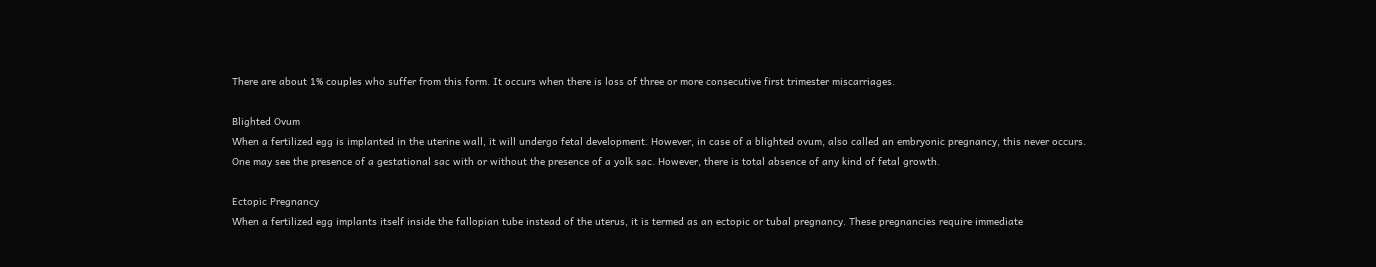There are about 1% couples who suffer from this form. It occurs when there is loss of three or more consecutive first trimester miscarriages.

Blighted Ovum
When a fertilized egg is implanted in the uterine wall, it will undergo fetal development. However, in case of a blighted ovum, also called an embryonic pregnancy, this never occurs. One may see the presence of a gestational sac with or without the presence of a yolk sac. However, there is total absence of any kind of fetal growth.

Ectopic Pregnancy
When a fertilized egg implants itself inside the fallopian tube instead of the uterus, it is termed as an ectopic or tubal pregnancy. These pregnancies require immediate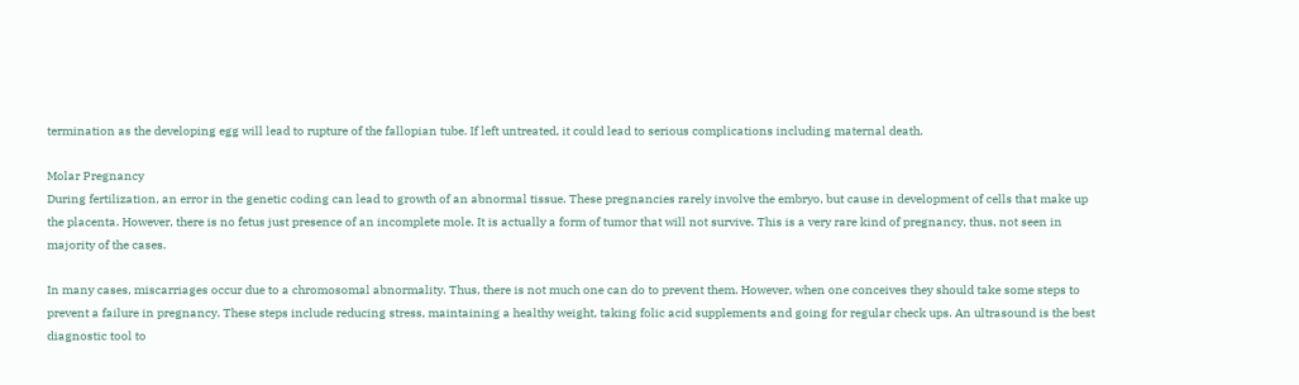termination as the developing egg will lead to rupture of the fallopian tube. If left untreated, it could lead to serious complications including maternal death.

Molar Pregnancy
During fertilization, an error in the genetic coding can lead to growth of an abnormal tissue. These pregnancies rarely involve the embryo, but cause in development of cells that make up the placenta. However, there is no fetus just presence of an incomplete mole. It is actually a form of tumor that will not survive. This is a very rare kind of pregnancy, thus, not seen in majority of the cases.

In many cases, miscarriages occur due to a chromosomal abnormality. Thus, there is not much one can do to prevent them. However, when one conceives they should take some steps to prevent a failure in pregnancy. These steps include reducing stress, maintaining a healthy weight, taking folic acid supplements and going for regular check ups. An ultrasound is the best diagnostic tool to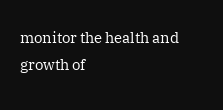monitor the health and growth of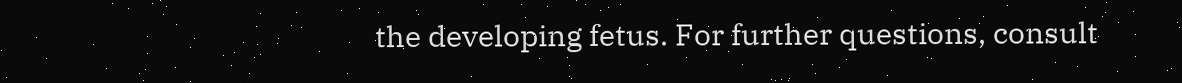the developing fetus. For further questions, consult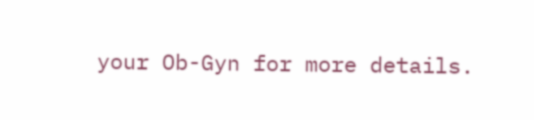your Ob-Gyn for more details.